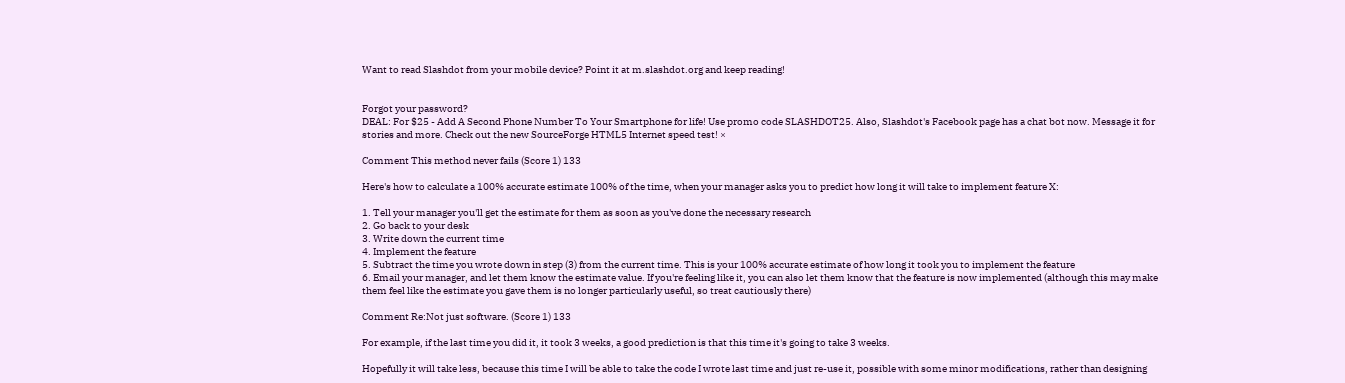Want to read Slashdot from your mobile device? Point it at m.slashdot.org and keep reading!


Forgot your password?
DEAL: For $25 - Add A Second Phone Number To Your Smartphone for life! Use promo code SLASHDOT25. Also, Slashdot's Facebook page has a chat bot now. Message it for stories and more. Check out the new SourceForge HTML5 Internet speed test! ×

Comment This method never fails (Score 1) 133

Here's how to calculate a 100% accurate estimate 100% of the time, when your manager asks you to predict how long it will take to implement feature X:

1. Tell your manager you'll get the estimate for them as soon as you've done the necessary research
2. Go back to your desk
3. Write down the current time
4. Implement the feature
5. Subtract the time you wrote down in step (3) from the current time. This is your 100% accurate estimate of how long it took you to implement the feature
6. Email your manager, and let them know the estimate value. If you're feeling like it, you can also let them know that the feature is now implemented (although this may make them feel like the estimate you gave them is no longer particularly useful, so treat cautiously there)

Comment Re:Not just software. (Score 1) 133

For example, if the last time you did it, it took 3 weeks, a good prediction is that this time it's going to take 3 weeks.

Hopefully it will take less, because this time I will be able to take the code I wrote last time and just re-use it, possible with some minor modifications, rather than designing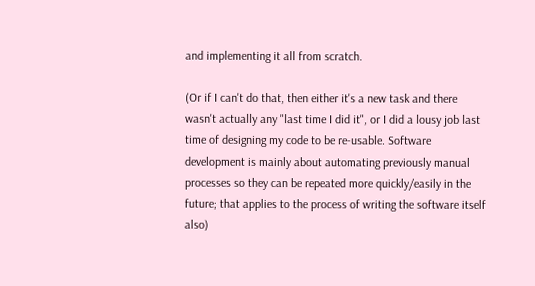and implementing it all from scratch.

(Or if I can't do that, then either it's a new task and there wasn't actually any "last time I did it", or I did a lousy job last time of designing my code to be re-usable. Software development is mainly about automating previously manual processes so they can be repeated more quickly/easily in the future; that applies to the process of writing the software itself also)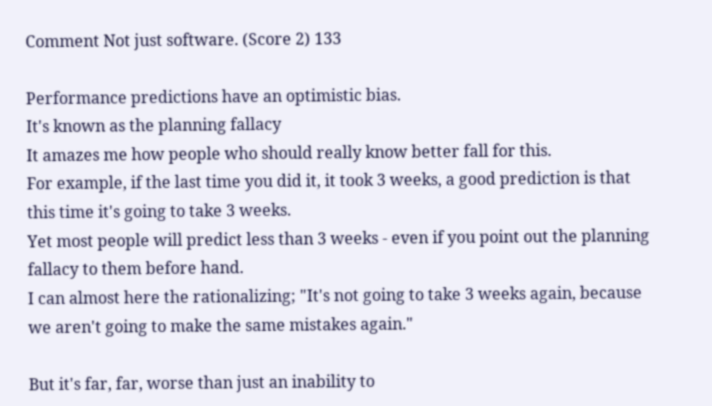Comment Not just software. (Score 2) 133

Performance predictions have an optimistic bias.
It's known as the planning fallacy
It amazes me how people who should really know better fall for this.
For example, if the last time you did it, it took 3 weeks, a good prediction is that this time it's going to take 3 weeks.
Yet most people will predict less than 3 weeks - even if you point out the planning fallacy to them before hand.
I can almost here the rationalizing; "It's not going to take 3 weeks again, because we aren't going to make the same mistakes again."

But it's far, far, worse than just an inability to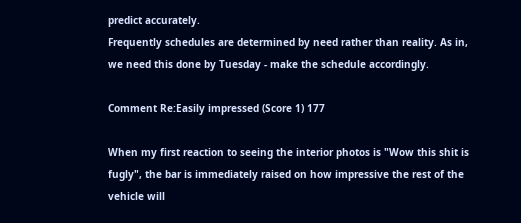predict accurately.
Frequently schedules are determined by need rather than reality. As in, we need this done by Tuesday - make the schedule accordingly.

Comment Re:Easily impressed (Score 1) 177

When my first reaction to seeing the interior photos is "Wow this shit is fugly", the bar is immediately raised on how impressive the rest of the vehicle will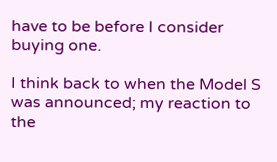have to be before I consider buying one.

I think back to when the Model S was announced; my reaction to the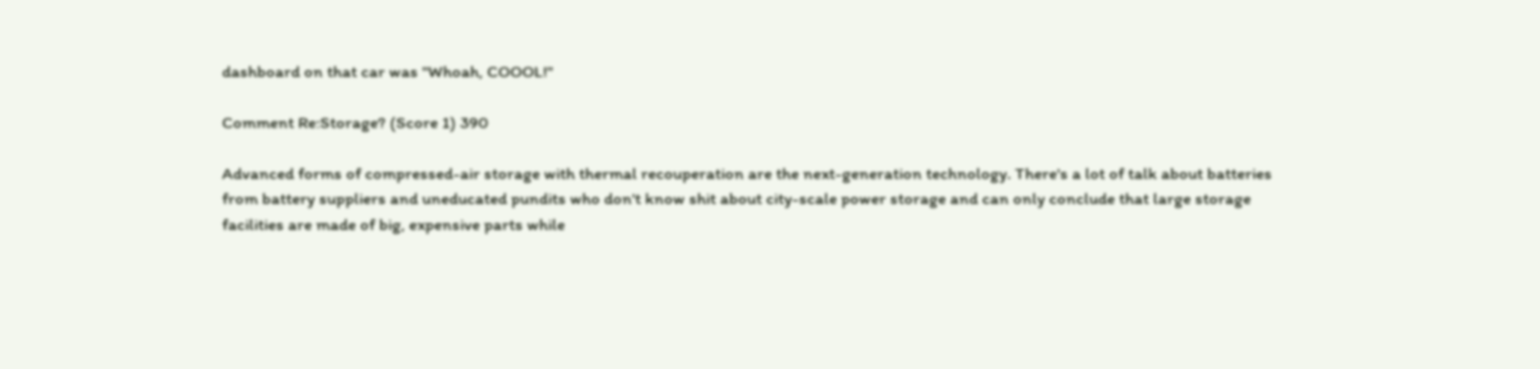dashboard on that car was "Whoah, COOOL!"

Comment Re:Storage? (Score 1) 390

Advanced forms of compressed-air storage with thermal recouperation are the next-generation technology. There's a lot of talk about batteries from battery suppliers and uneducated pundits who don't know shit about city-scale power storage and can only conclude that large storage facilities are made of big, expensive parts while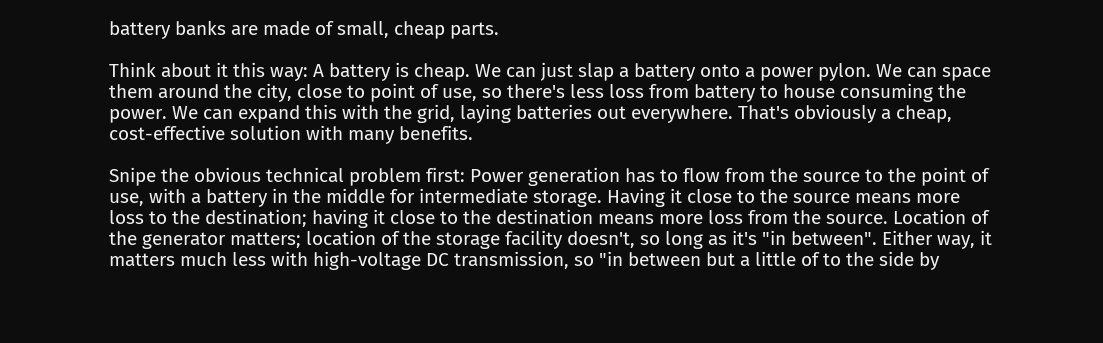battery banks are made of small, cheap parts.

Think about it this way: A battery is cheap. We can just slap a battery onto a power pylon. We can space them around the city, close to point of use, so there's less loss from battery to house consuming the power. We can expand this with the grid, laying batteries out everywhere. That's obviously a cheap, cost-effective solution with many benefits.

Snipe the obvious technical problem first: Power generation has to flow from the source to the point of use, with a battery in the middle for intermediate storage. Having it close to the source means more loss to the destination; having it close to the destination means more loss from the source. Location of the generator matters; location of the storage facility doesn't, so long as it's "in between". Either way, it matters much less with high-voltage DC transmission, so "in between but a little of to the side by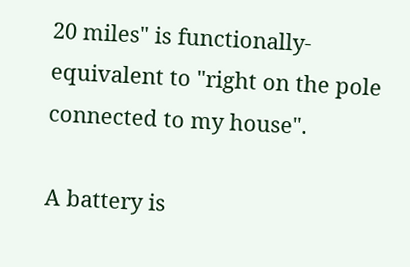20 miles" is functionally-equivalent to "right on the pole connected to my house".

A battery is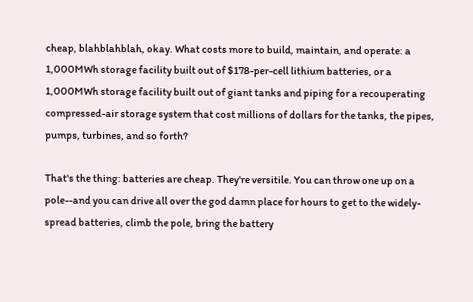cheap, blahblahblah, okay. What costs more to build, maintain, and operate: a 1,000MWh storage facility built out of $178-per-cell lithium batteries, or a 1,000MWh storage facility built out of giant tanks and piping for a recouperating compressed-air storage system that cost millions of dollars for the tanks, the pipes, pumps, turbines, and so forth?

That's the thing: batteries are cheap. They're versitile. You can throw one up on a pole--and you can drive all over the god damn place for hours to get to the widely-spread batteries, climb the pole, bring the battery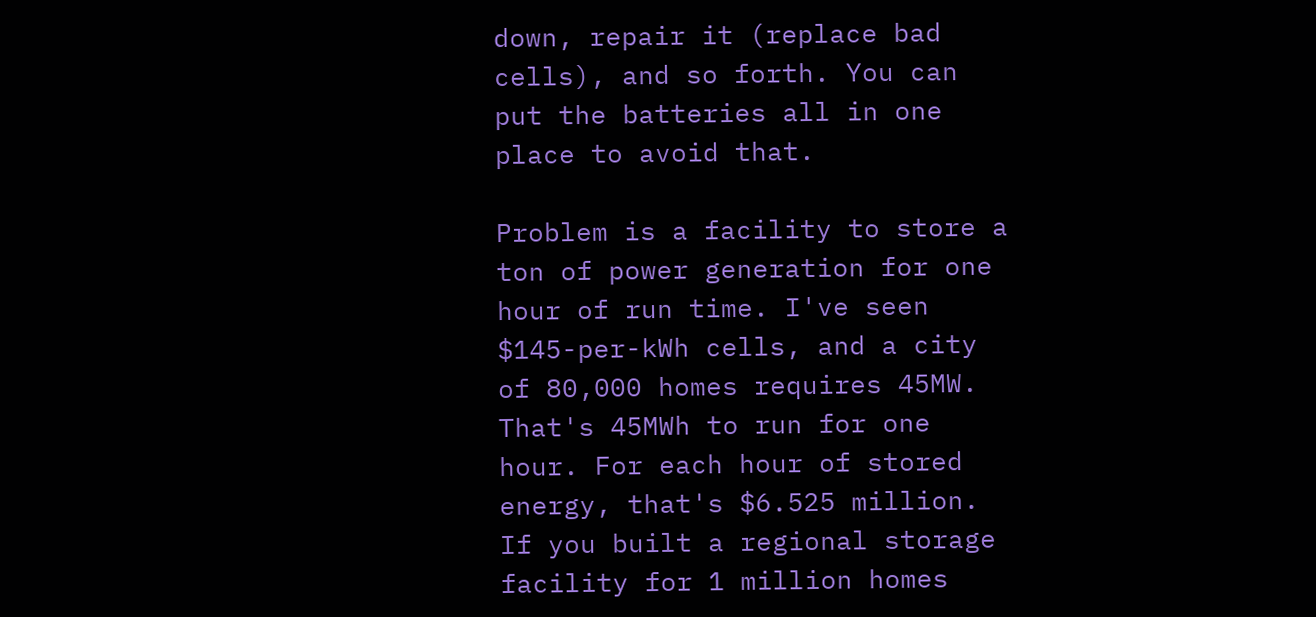down, repair it (replace bad cells), and so forth. You can put the batteries all in one place to avoid that.

Problem is a facility to store a ton of power generation for one hour of run time. I've seen $145-per-kWh cells, and a city of 80,000 homes requires 45MW. That's 45MWh to run for one hour. For each hour of stored energy, that's $6.525 million. If you built a regional storage facility for 1 million homes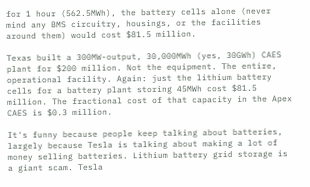for 1 hour (562.5MWh), the battery cells alone (never mind any BMS circuitry, housings, or the facilities around them) would cost $81.5 million.

Texas built a 300MW-output, 30,000MWh (yes, 30GWh) CAES plant for $200 million. Not the equipment. The entire, operational facility. Again: just the lithium battery cells for a battery plant storing 45MWh cost $81.5 million. The fractional cost of that capacity in the Apex CAES is $0.3 million.

It's funny because people keep talking about batteries, largely because Tesla is talking about making a lot of money selling batteries. Lithium battery grid storage is a giant scam. Tesla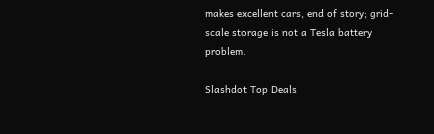makes excellent cars, end of story; grid-scale storage is not a Tesla battery problem.

Slashdot Top Deals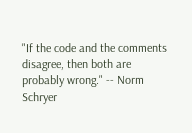"If the code and the comments disagree, then both are probably wrong." -- Norm Schryer